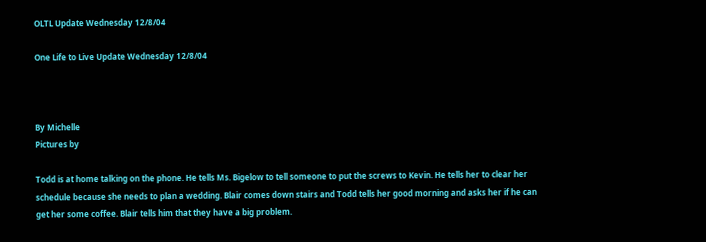OLTL Update Wednesday 12/8/04

One Life to Live Update Wednesday 12/8/04



By Michelle
Pictures by

Todd is at home talking on the phone. He tells Ms. Bigelow to tell someone to put the screws to Kevin. He tells her to clear her schedule because she needs to plan a wedding. Blair comes down stairs and Todd tells her good morning and asks her if he can get her some coffee. Blair tells him that they have a big problem.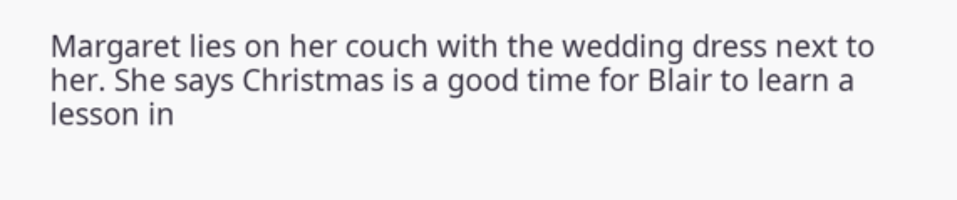Margaret lies on her couch with the wedding dress next to her. She says Christmas is a good time for Blair to learn a lesson in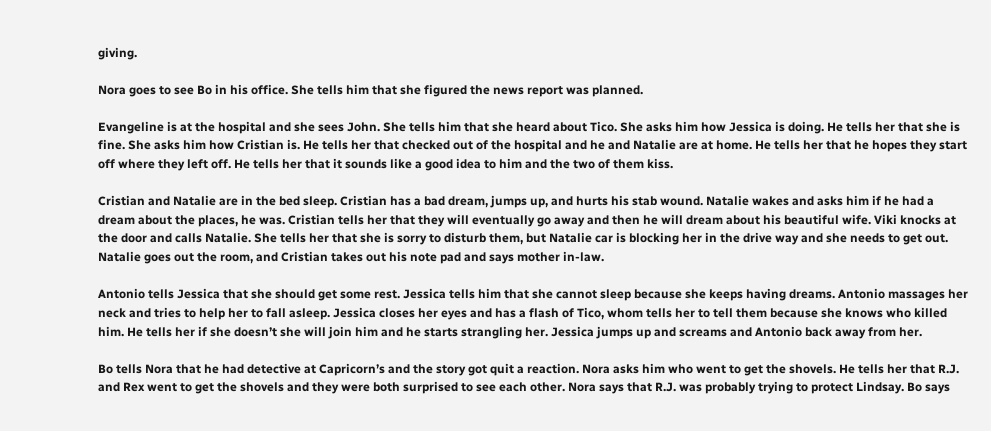giving.

Nora goes to see Bo in his office. She tells him that she figured the news report was planned.

Evangeline is at the hospital and she sees John. She tells him that she heard about Tico. She asks him how Jessica is doing. He tells her that she is fine. She asks him how Cristian is. He tells her that checked out of the hospital and he and Natalie are at home. He tells her that he hopes they start off where they left off. He tells her that it sounds like a good idea to him and the two of them kiss.

Cristian and Natalie are in the bed sleep. Cristian has a bad dream, jumps up, and hurts his stab wound. Natalie wakes and asks him if he had a dream about the places, he was. Cristian tells her that they will eventually go away and then he will dream about his beautiful wife. Viki knocks at the door and calls Natalie. She tells her that she is sorry to disturb them, but Natalie car is blocking her in the drive way and she needs to get out. Natalie goes out the room, and Cristian takes out his note pad and says mother in-law.

Antonio tells Jessica that she should get some rest. Jessica tells him that she cannot sleep because she keeps having dreams. Antonio massages her neck and tries to help her to fall asleep. Jessica closes her eyes and has a flash of Tico, whom tells her to tell them because she knows who killed him. He tells her if she doesn’t she will join him and he starts strangling her. Jessica jumps up and screams and Antonio back away from her.

Bo tells Nora that he had detective at Capricorn’s and the story got quit a reaction. Nora asks him who went to get the shovels. He tells her that R.J. and Rex went to get the shovels and they were both surprised to see each other. Nora says that R.J. was probably trying to protect Lindsay. Bo says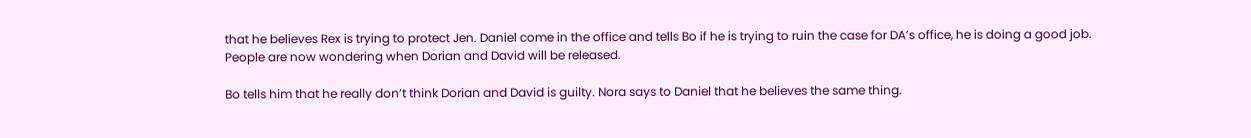that he believes Rex is trying to protect Jen. Daniel come in the office and tells Bo if he is trying to ruin the case for DA’s office, he is doing a good job. People are now wondering when Dorian and David will be released.

Bo tells him that he really don’t think Dorian and David is guilty. Nora says to Daniel that he believes the same thing.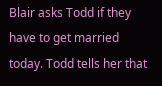Blair asks Todd if they have to get married today. Todd tells her that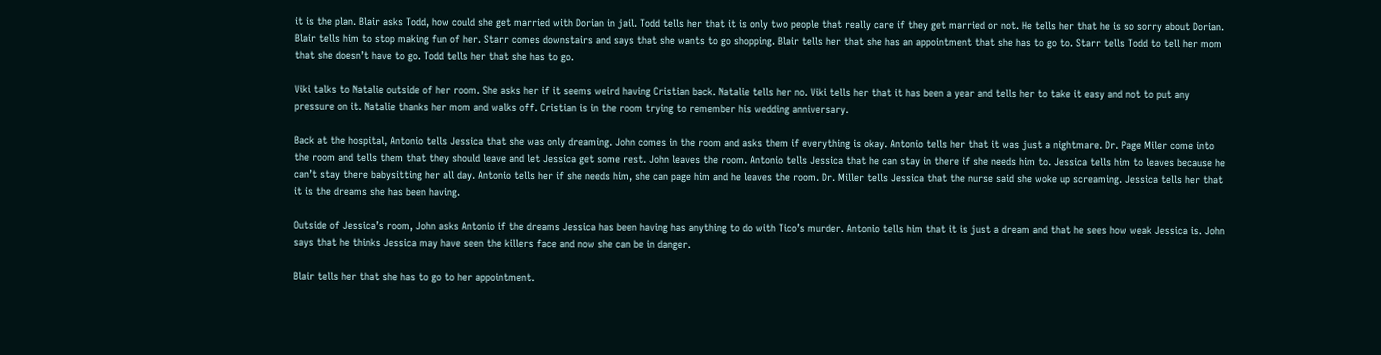it is the plan. Blair asks Todd, how could she get married with Dorian in jail. Todd tells her that it is only two people that really care if they get married or not. He tells her that he is so sorry about Dorian. Blair tells him to stop making fun of her. Starr comes downstairs and says that she wants to go shopping. Blair tells her that she has an appointment that she has to go to. Starr tells Todd to tell her mom that she doesn’t have to go. Todd tells her that she has to go.

Viki talks to Natalie outside of her room. She asks her if it seems weird having Cristian back. Natalie tells her no. Viki tells her that it has been a year and tells her to take it easy and not to put any pressure on it. Natalie thanks her mom and walks off. Cristian is in the room trying to remember his wedding anniversary.

Back at the hospital, Antonio tells Jessica that she was only dreaming. John comes in the room and asks them if everything is okay. Antonio tells her that it was just a nightmare. Dr. Page Miler come into the room and tells them that they should leave and let Jessica get some rest. John leaves the room. Antonio tells Jessica that he can stay in there if she needs him to. Jessica tells him to leaves because he can’t stay there babysitting her all day. Antonio tells her if she needs him, she can page him and he leaves the room. Dr. Miller tells Jessica that the nurse said she woke up screaming. Jessica tells her that it is the dreams she has been having.

Outside of Jessica’s room, John asks Antonio if the dreams Jessica has been having has anything to do with Tico’s murder. Antonio tells him that it is just a dream and that he sees how weak Jessica is. John says that he thinks Jessica may have seen the killers face and now she can be in danger.

Blair tells her that she has to go to her appointment.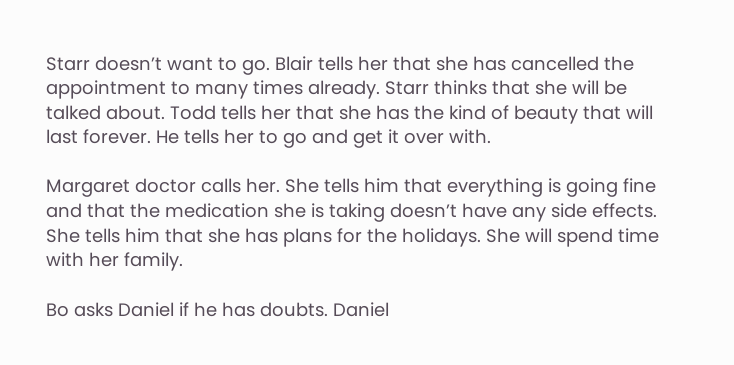Starr doesn’t want to go. Blair tells her that she has cancelled the appointment to many times already. Starr thinks that she will be talked about. Todd tells her that she has the kind of beauty that will last forever. He tells her to go and get it over with.

Margaret doctor calls her. She tells him that everything is going fine and that the medication she is taking doesn’t have any side effects. She tells him that she has plans for the holidays. She will spend time with her family.

Bo asks Daniel if he has doubts. Daniel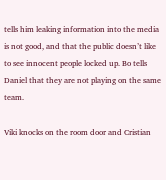tells him leaking information into the media is not good, and that the public doesn’t like to see innocent people locked up. Bo tells Daniel that they are not playing on the same team.

Viki knocks on the room door and Cristian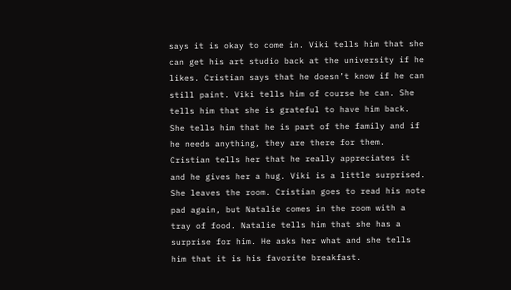says it is okay to come in. Viki tells him that she can get his art studio back at the university if he likes. Cristian says that he doesn’t know if he can still paint. Viki tells him of course he can. She tells him that she is grateful to have him back. She tells him that he is part of the family and if he needs anything, they are there for them. Cristian tells her that he really appreciates it and he gives her a hug. Viki is a little surprised. She leaves the room. Cristian goes to read his note pad again, but Natalie comes in the room with a tray of food. Natalie tells him that she has a surprise for him. He asks her what and she tells him that it is his favorite breakfast.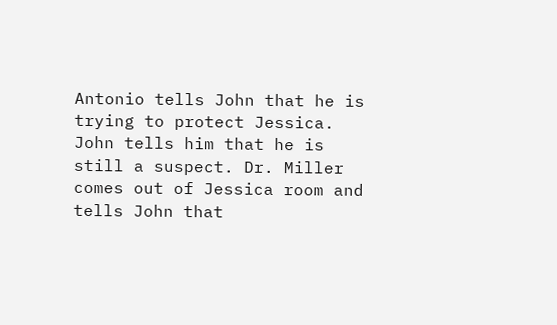Antonio tells John that he is trying to protect Jessica. John tells him that he is still a suspect. Dr. Miller comes out of Jessica room and tells John that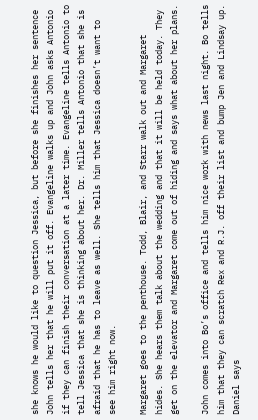she knows he would like to question Jessica, but before she finishes her sentence John tells her that he will put it off. Evangeline walks up and John asks Antonio if they can finish their conversation at a later time. Evangeline tells Antonio to tell Jessica that she is thinking about her. Dr. Miller tells Antonio that she is afraid that he has to leave as well. She tells him that Jessica doesn’t want to see him right now.

Margaret goes to the penthouse. Todd, Blair, and Starr walk out and Margaret hides. She hears them talk about the wedding and that it will be held today. They get on the elevator and Margaret come out of hiding and says what about her plans.

John comes into Bo’s office and tells him nice work with news last night. Bo tells him that they can scratch Rex and R.J. off their list and bump Jen and Lindsay up. Daniel says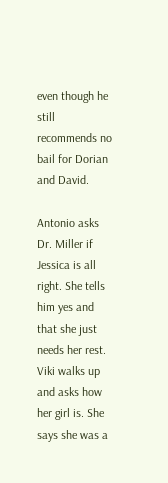even though he still recommends no bail for Dorian and David.

Antonio asks Dr. Miller if Jessica is all right. She tells him yes and that she just needs her rest. Viki walks up and asks how her girl is. She says she was a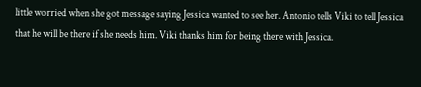little worried when she got message saying Jessica wanted to see her. Antonio tells Viki to tell Jessica that he will be there if she needs him. Viki thanks him for being there with Jessica.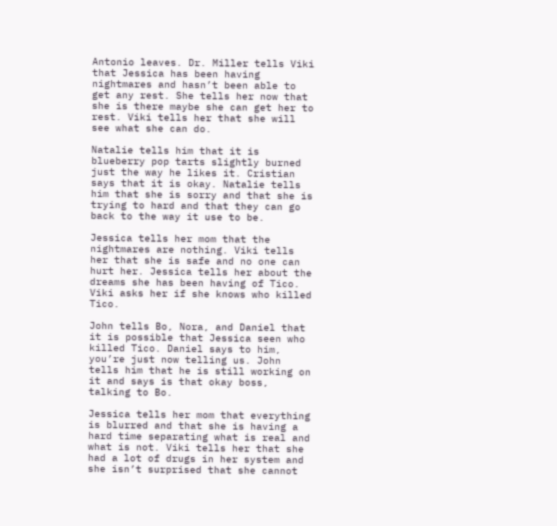Antonio leaves. Dr. Miller tells Viki that Jessica has been having nightmares and hasn’t been able to get any rest. She tells her now that she is there maybe she can get her to rest. Viki tells her that she will see what she can do.

Natalie tells him that it is blueberry pop tarts slightly burned just the way he likes it. Cristian says that it is okay. Natalie tells him that she is sorry and that she is trying to hard and that they can go back to the way it use to be.

Jessica tells her mom that the nightmares are nothing. Viki tells her that she is safe and no one can hurt her. Jessica tells her about the dreams she has been having of Tico. Viki asks her if she knows who killed Tico.

John tells Bo, Nora, and Daniel that it is possible that Jessica seen who killed Tico. Daniel says to him, you’re just now telling us. John tells him that he is still working on it and says is that okay boss, talking to Bo.

Jessica tells her mom that everything is blurred and that she is having a hard time separating what is real and what is not. Viki tells her that she had a lot of drugs in her system and she isn’t surprised that she cannot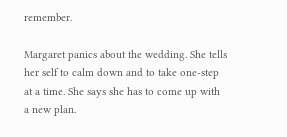remember.

Margaret panics about the wedding. She tells her self to calm down and to take one-step at a time. She says she has to come up with a new plan.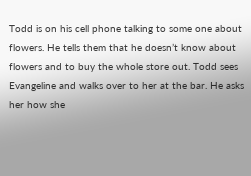Todd is on his cell phone talking to some one about flowers. He tells them that he doesn’t know about flowers and to buy the whole store out. Todd sees Evangeline and walks over to her at the bar. He asks her how she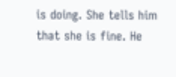is doing. She tells him that she is fine. He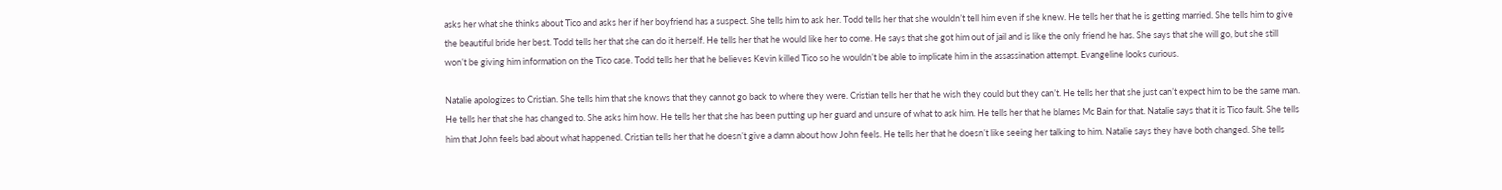asks her what she thinks about Tico and asks her if her boyfriend has a suspect. She tells him to ask her. Todd tells her that she wouldn’t tell him even if she knew. He tells her that he is getting married. She tells him to give the beautiful bride her best. Todd tells her that she can do it herself. He tells her that he would like her to come. He says that she got him out of jail and is like the only friend he has. She says that she will go, but she still won’t be giving him information on the Tico case. Todd tells her that he believes Kevin killed Tico so he wouldn’t be able to implicate him in the assassination attempt. Evangeline looks curious.

Natalie apologizes to Cristian. She tells him that she knows that they cannot go back to where they were. Cristian tells her that he wish they could but they can’t. He tells her that she just can’t expect him to be the same man. He tells her that she has changed to. She asks him how. He tells her that she has been putting up her guard and unsure of what to ask him. He tells her that he blames Mc Bain for that. Natalie says that it is Tico fault. She tells him that John feels bad about what happened. Cristian tells her that he doesn’t give a damn about how John feels. He tells her that he doesn’t like seeing her talking to him. Natalie says they have both changed. She tells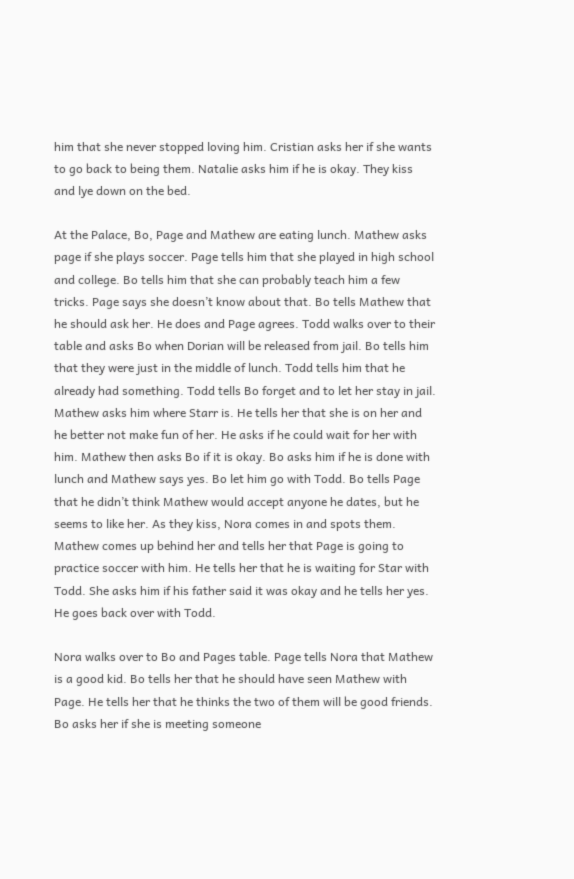him that she never stopped loving him. Cristian asks her if she wants to go back to being them. Natalie asks him if he is okay. They kiss and lye down on the bed.

At the Palace, Bo, Page and Mathew are eating lunch. Mathew asks page if she plays soccer. Page tells him that she played in high school and college. Bo tells him that she can probably teach him a few tricks. Page says she doesn’t know about that. Bo tells Mathew that he should ask her. He does and Page agrees. Todd walks over to their table and asks Bo when Dorian will be released from jail. Bo tells him that they were just in the middle of lunch. Todd tells him that he already had something. Todd tells Bo forget and to let her stay in jail. Mathew asks him where Starr is. He tells her that she is on her and he better not make fun of her. He asks if he could wait for her with him. Mathew then asks Bo if it is okay. Bo asks him if he is done with lunch and Mathew says yes. Bo let him go with Todd. Bo tells Page that he didn’t think Mathew would accept anyone he dates, but he seems to like her. As they kiss, Nora comes in and spots them. Mathew comes up behind her and tells her that Page is going to practice soccer with him. He tells her that he is waiting for Star with Todd. She asks him if his father said it was okay and he tells her yes. He goes back over with Todd.

Nora walks over to Bo and Pages table. Page tells Nora that Mathew is a good kid. Bo tells her that he should have seen Mathew with Page. He tells her that he thinks the two of them will be good friends. Bo asks her if she is meeting someone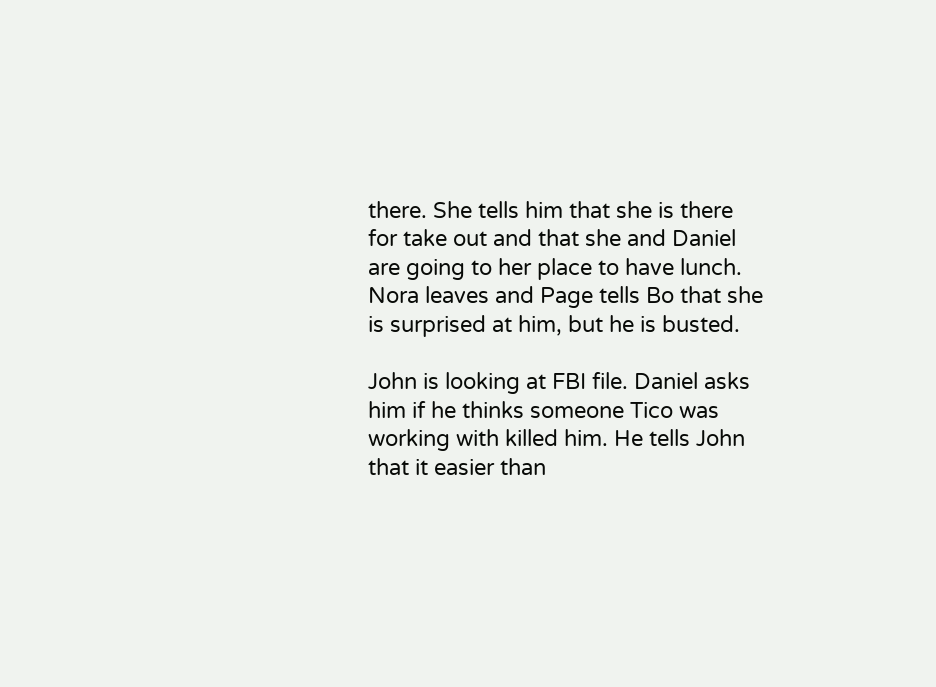there. She tells him that she is there for take out and that she and Daniel are going to her place to have lunch. Nora leaves and Page tells Bo that she is surprised at him, but he is busted.

John is looking at FBI file. Daniel asks him if he thinks someone Tico was working with killed him. He tells John that it easier than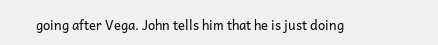going after Vega. John tells him that he is just doing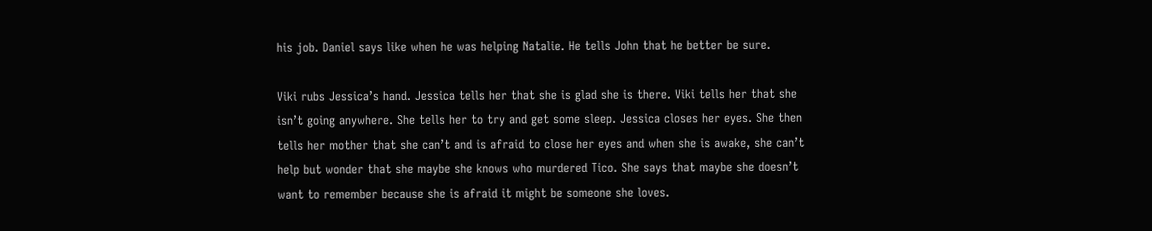his job. Daniel says like when he was helping Natalie. He tells John that he better be sure.

Viki rubs Jessica’s hand. Jessica tells her that she is glad she is there. Viki tells her that she isn’t going anywhere. She tells her to try and get some sleep. Jessica closes her eyes. She then tells her mother that she can’t and is afraid to close her eyes and when she is awake, she can’t help but wonder that she maybe she knows who murdered Tico. She says that maybe she doesn’t want to remember because she is afraid it might be someone she loves.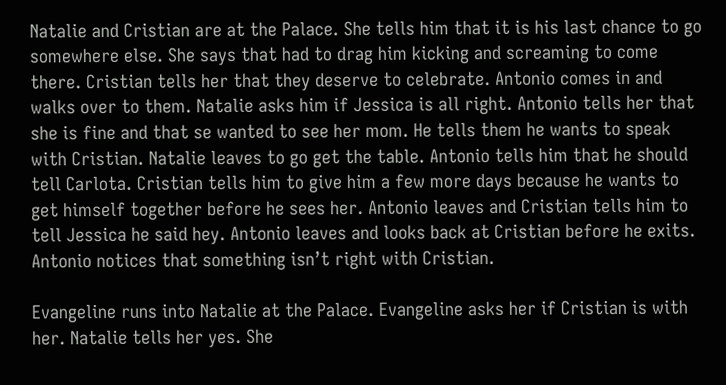Natalie and Cristian are at the Palace. She tells him that it is his last chance to go somewhere else. She says that had to drag him kicking and screaming to come there. Cristian tells her that they deserve to celebrate. Antonio comes in and walks over to them. Natalie asks him if Jessica is all right. Antonio tells her that she is fine and that se wanted to see her mom. He tells them he wants to speak with Cristian. Natalie leaves to go get the table. Antonio tells him that he should tell Carlota. Cristian tells him to give him a few more days because he wants to get himself together before he sees her. Antonio leaves and Cristian tells him to tell Jessica he said hey. Antonio leaves and looks back at Cristian before he exits. Antonio notices that something isn’t right with Cristian.

Evangeline runs into Natalie at the Palace. Evangeline asks her if Cristian is with her. Natalie tells her yes. She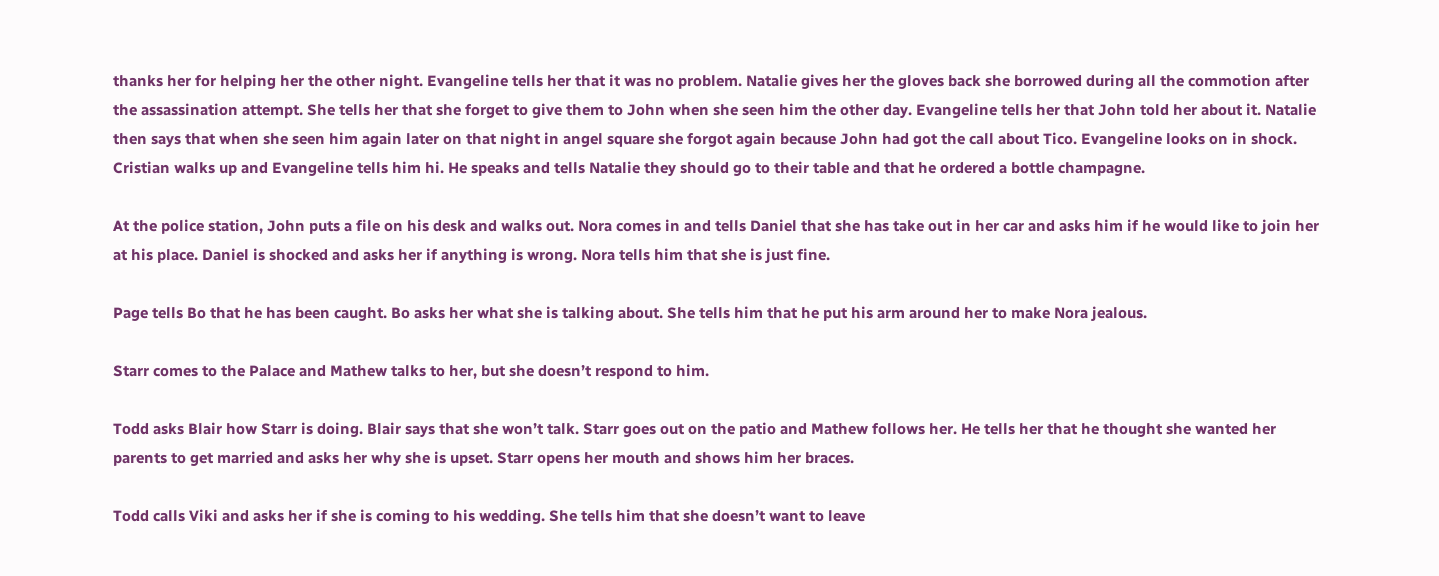thanks her for helping her the other night. Evangeline tells her that it was no problem. Natalie gives her the gloves back she borrowed during all the commotion after the assassination attempt. She tells her that she forget to give them to John when she seen him the other day. Evangeline tells her that John told her about it. Natalie then says that when she seen him again later on that night in angel square she forgot again because John had got the call about Tico. Evangeline looks on in shock. Cristian walks up and Evangeline tells him hi. He speaks and tells Natalie they should go to their table and that he ordered a bottle champagne.

At the police station, John puts a file on his desk and walks out. Nora comes in and tells Daniel that she has take out in her car and asks him if he would like to join her at his place. Daniel is shocked and asks her if anything is wrong. Nora tells him that she is just fine.

Page tells Bo that he has been caught. Bo asks her what she is talking about. She tells him that he put his arm around her to make Nora jealous.

Starr comes to the Palace and Mathew talks to her, but she doesn’t respond to him.

Todd asks Blair how Starr is doing. Blair says that she won’t talk. Starr goes out on the patio and Mathew follows her. He tells her that he thought she wanted her parents to get married and asks her why she is upset. Starr opens her mouth and shows him her braces.

Todd calls Viki and asks her if she is coming to his wedding. She tells him that she doesn’t want to leave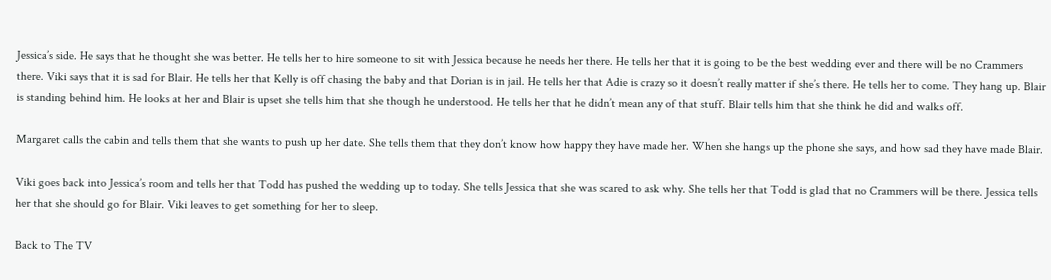Jessica’s side. He says that he thought she was better. He tells her to hire someone to sit with Jessica because he needs her there. He tells her that it is going to be the best wedding ever and there will be no Crammers there. Viki says that it is sad for Blair. He tells her that Kelly is off chasing the baby and that Dorian is in jail. He tells her that Adie is crazy so it doesn’t really matter if she’s there. He tells her to come. They hang up. Blair is standing behind him. He looks at her and Blair is upset she tells him that she though he understood. He tells her that he didn’t mean any of that stuff. Blair tells him that she think he did and walks off.

Margaret calls the cabin and tells them that she wants to push up her date. She tells them that they don’t know how happy they have made her. When she hangs up the phone she says, and how sad they have made Blair.

Viki goes back into Jessica’s room and tells her that Todd has pushed the wedding up to today. She tells Jessica that she was scared to ask why. She tells her that Todd is glad that no Crammers will be there. Jessica tells her that she should go for Blair. Viki leaves to get something for her to sleep.

Back to The TV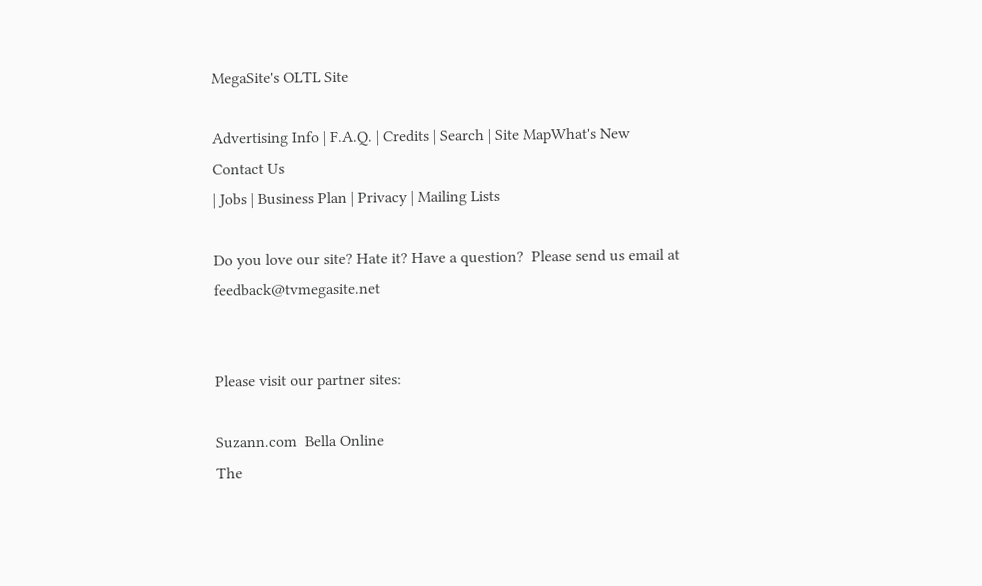MegaSite's OLTL Site

Advertising Info | F.A.Q. | Credits | Search | Site MapWhat's New
Contact Us
| Jobs | Business Plan | Privacy | Mailing Lists

Do you love our site? Hate it? Have a question?  Please send us email at feedback@tvmegasite.net


Please visit our partner sites:

Suzann.com  Bella Online
The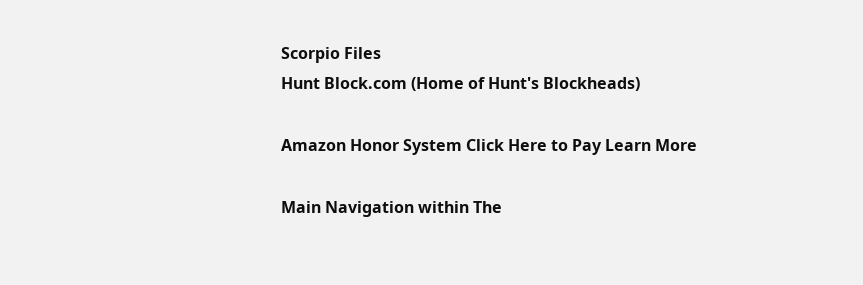Scorpio Files
Hunt Block.com (Home of Hunt's Blockheads)

Amazon Honor System Click Here to Pay Learn More

Main Navigation within The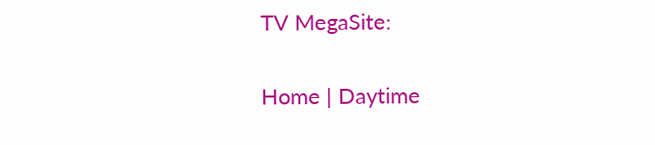TV MegaSite:

Home | Daytime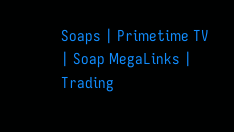Soaps | Primetime TV | Soap MegaLinks | Trading